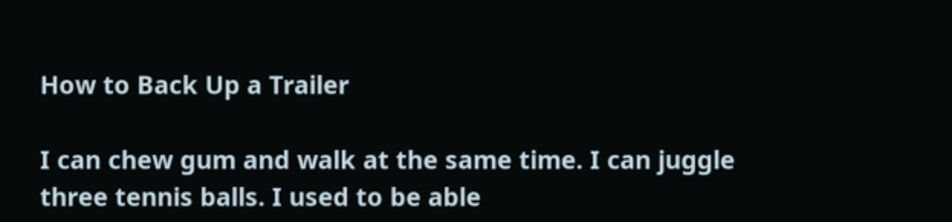How to Back Up a Trailer

I can chew gum and walk at the same time. I can juggle three tennis balls. I used to be able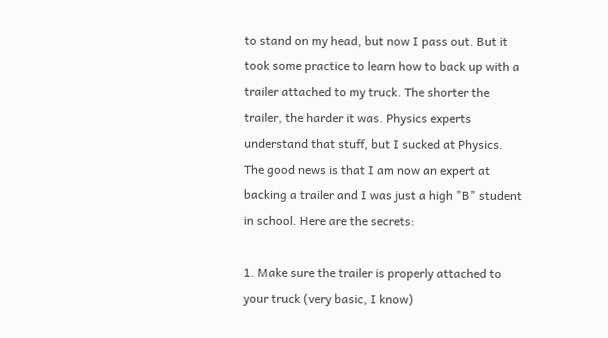to stand on my head, but now I pass out. But it took some practice to learn how to back up with a trailer attached to my truck. The shorter the trailer, the harder it was. Physics experts understand that stuff, but I sucked at Physics. The good news is that I am now an expert at backing a trailer and I was just a high "B" student in school. Here are the secrets:

1. Make sure the trailer is properly attached to your truck (very basic, I know)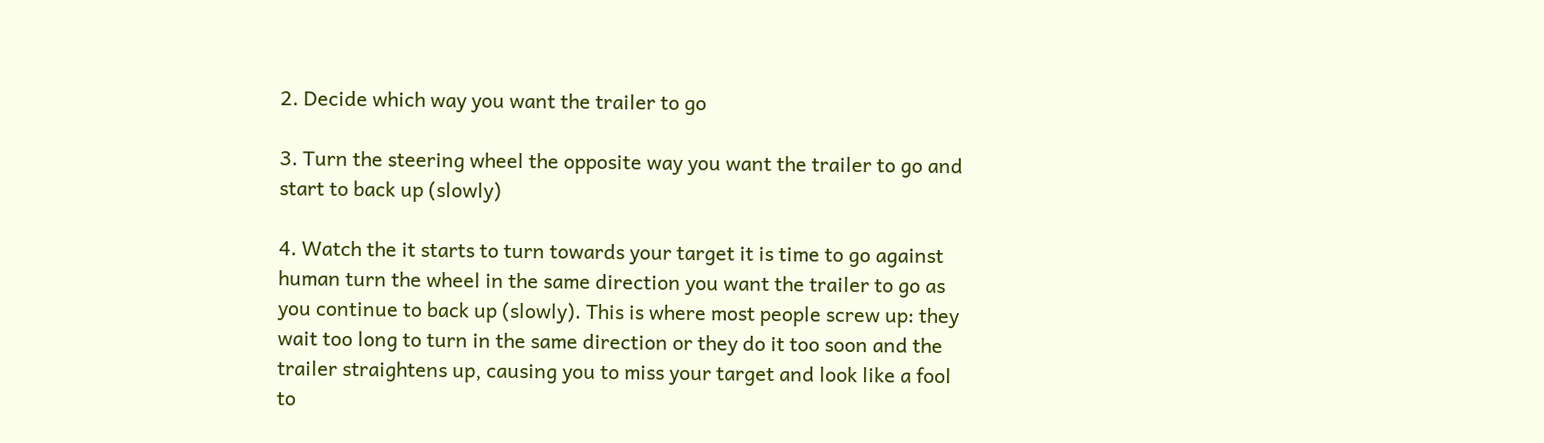2. Decide which way you want the trailer to go

3. Turn the steering wheel the opposite way you want the trailer to go and start to back up (slowly)

4. Watch the it starts to turn towards your target it is time to go against human turn the wheel in the same direction you want the trailer to go as you continue to back up (slowly). This is where most people screw up: they wait too long to turn in the same direction or they do it too soon and the trailer straightens up, causing you to miss your target and look like a fool to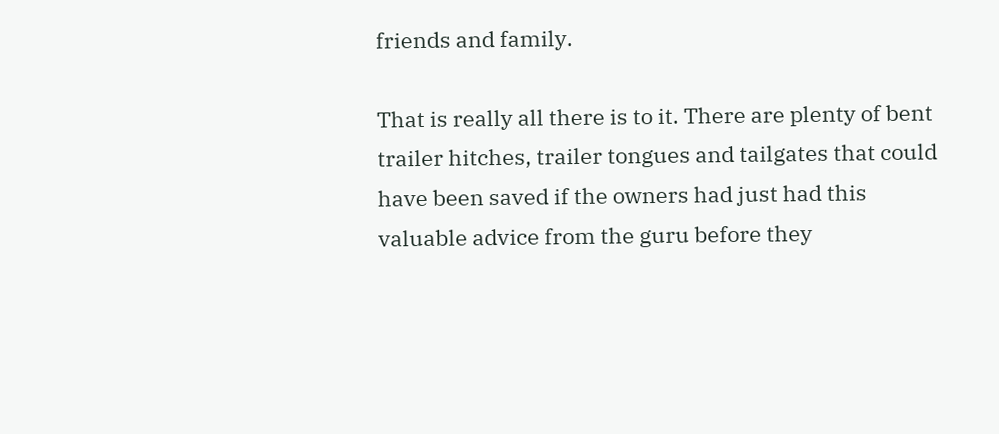friends and family.

That is really all there is to it. There are plenty of bent trailer hitches, trailer tongues and tailgates that could have been saved if the owners had just had this valuable advice from the guru before they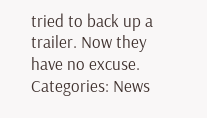tried to back up a trailer. Now they have no excuse.
Categories: News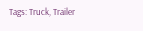Tags: Truck, Trailer